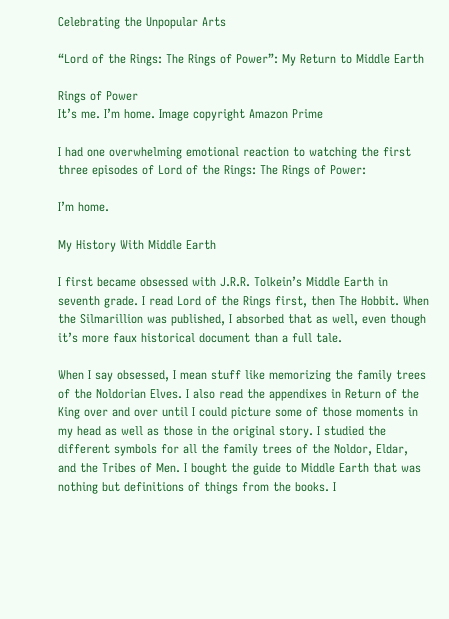Celebrating the Unpopular Arts

“Lord of the Rings: The Rings of Power”: My Return to Middle Earth

Rings of Power
It’s me. I’m home. Image copyright Amazon Prime

I had one overwhelming emotional reaction to watching the first three episodes of Lord of the Rings: The Rings of Power:

I’m home.

My History With Middle Earth

I first became obsessed with J.R.R. Tolkein’s Middle Earth in seventh grade. I read Lord of the Rings first, then The Hobbit. When the Silmarillion was published, I absorbed that as well, even though it’s more faux historical document than a full tale.

When I say obsessed, I mean stuff like memorizing the family trees of the Noldorian Elves. I also read the appendixes in Return of the King over and over until I could picture some of those moments in my head as well as those in the original story. I studied the different symbols for all the family trees of the Noldor, Eldar, and the Tribes of Men. I bought the guide to Middle Earth that was nothing but definitions of things from the books. I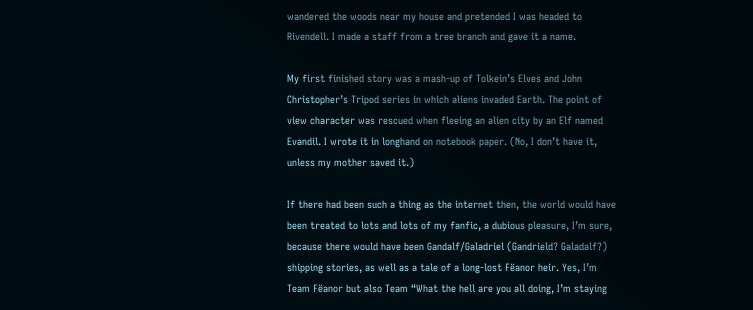wandered the woods near my house and pretended I was headed to Rivendell. I made a staff from a tree branch and gave it a name.

My first finished story was a mash-up of Tolkein’s Elves and John Christopher’s Tripod series in which aliens invaded Earth. The point of view character was rescued when fleeing an alien city by an Elf named Evandil. I wrote it in longhand on notebook paper. (No, I don’t have it, unless my mother saved it.)

If there had been such a thing as the internet then, the world would have been treated to lots and lots of my fanfic, a dubious pleasure, I’m sure, because there would have been Gandalf/Galadriel (Gandrield? Galadalf?) shipping stories, as well as a tale of a long-lost Fëanor heir. Yes, I’m Team Fëanor but also Team “What the hell are you all doing, I’m staying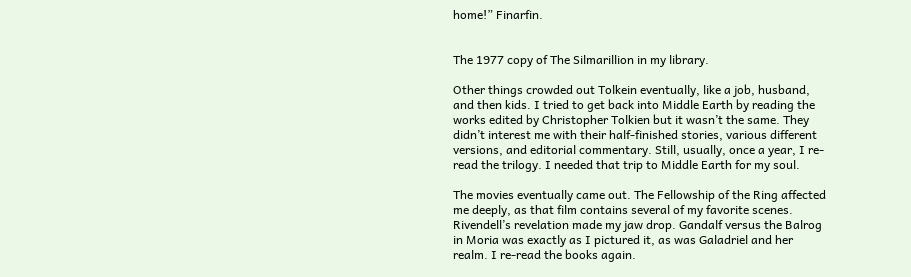home!” Finarfin.


The 1977 copy of The Silmarillion in my library.

Other things crowded out Tolkein eventually, like a job, husband, and then kids. I tried to get back into Middle Earth by reading the works edited by Christopher Tolkien but it wasn’t the same. They didn’t interest me with their half-finished stories, various different versions, and editorial commentary. Still, usually, once a year, I re-read the trilogy. I needed that trip to Middle Earth for my soul.

The movies eventually came out. The Fellowship of the Ring affected me deeply, as that film contains several of my favorite scenes. Rivendell’s revelation made my jaw drop. Gandalf versus the Balrog in Moria was exactly as I pictured it, as was Galadriel and her realm. I re-read the books again.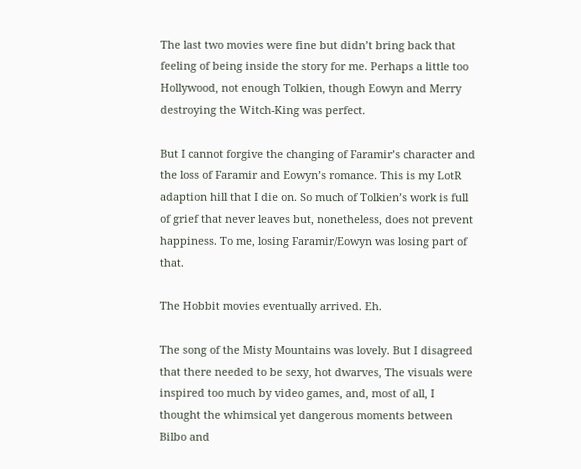The last two movies were fine but didn’t bring back that feeling of being inside the story for me. Perhaps a little too Hollywood, not enough Tolkien, though Eowyn and Merry destroying the Witch-King was perfect.

But I cannot forgive the changing of Faramir’s character and the loss of Faramir and Eowyn’s romance. This is my LotR adaption hill that I die on. So much of Tolkien’s work is full of grief that never leaves but, nonetheless, does not prevent happiness. To me, losing Faramir/Eowyn was losing part of that.

The Hobbit movies eventually arrived. Eh.

The song of the Misty Mountains was lovely. But I disagreed that there needed to be sexy, hot dwarves, The visuals were inspired too much by video games, and, most of all, I thought the whimsical yet dangerous moments between Bilbo and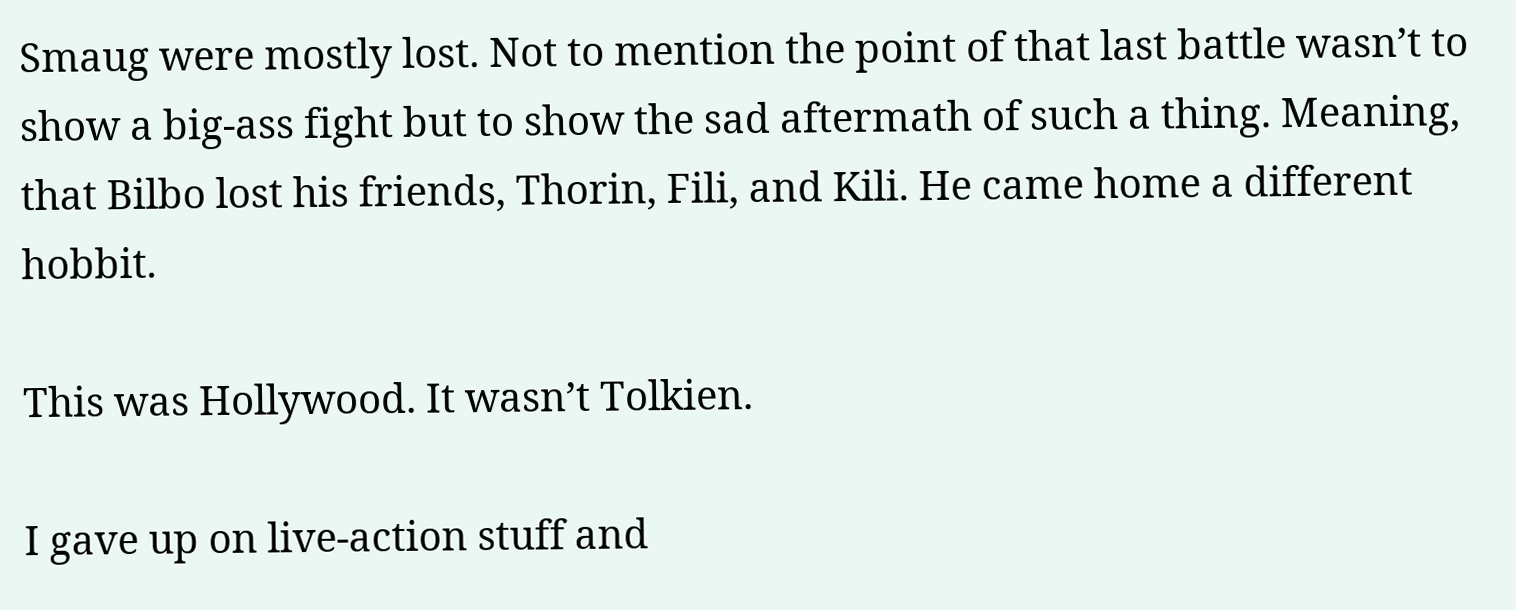Smaug were mostly lost. Not to mention the point of that last battle wasn’t to show a big-ass fight but to show the sad aftermath of such a thing. Meaning, that Bilbo lost his friends, Thorin, Fili, and Kili. He came home a different hobbit.

This was Hollywood. It wasn’t Tolkien.

I gave up on live-action stuff and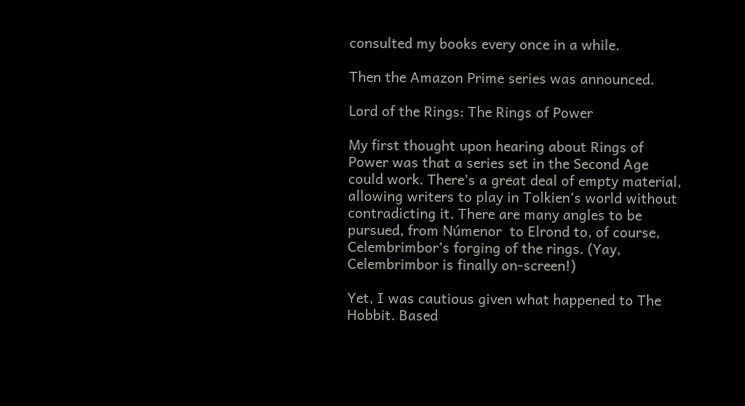consulted my books every once in a while.

Then the Amazon Prime series was announced.

Lord of the Rings: The Rings of Power

My first thought upon hearing about Rings of Power was that a series set in the Second Age could work. There’s a great deal of empty material, allowing writers to play in Tolkien’s world without contradicting it. There are many angles to be pursued, from Númenor  to Elrond to, of course, Celembrimbor’s forging of the rings. (Yay, Celembrimbor is finally on-screen!)

Yet, I was cautious given what happened to The Hobbit. Based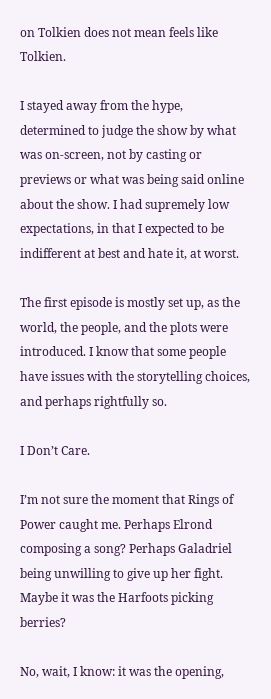on Tolkien does not mean feels like Tolkien.

I stayed away from the hype, determined to judge the show by what was on-screen, not by casting or previews or what was being said online about the show. I had supremely low expectations, in that I expected to be indifferent at best and hate it, at worst.

The first episode is mostly set up, as the world, the people, and the plots were introduced. I know that some people have issues with the storytelling choices, and perhaps rightfully so.

I Don’t Care.

I’m not sure the moment that Rings of Power caught me. Perhaps Elrond composing a song? Perhaps Galadriel being unwilling to give up her fight. Maybe it was the Harfoots picking berries?

No, wait, I know: it was the opening,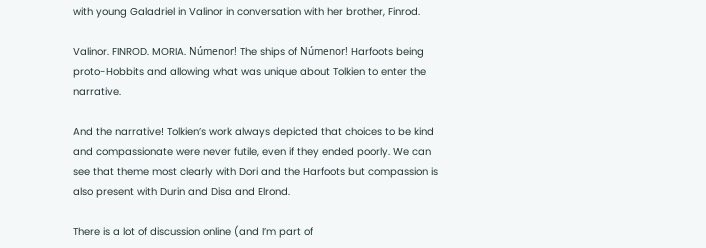with young Galadriel in Valinor in conversation with her brother, Finrod.

Valinor. FINROD. MORIA. Númenor! The ships of Númenor! Harfoots being proto-Hobbits and allowing what was unique about Tolkien to enter the narrative.

And the narrative! Tolkien’s work always depicted that choices to be kind and compassionate were never futile, even if they ended poorly. We can see that theme most clearly with Dori and the Harfoots but compassion is also present with Durin and Disa and Elrond.

There is a lot of discussion online (and I’m part of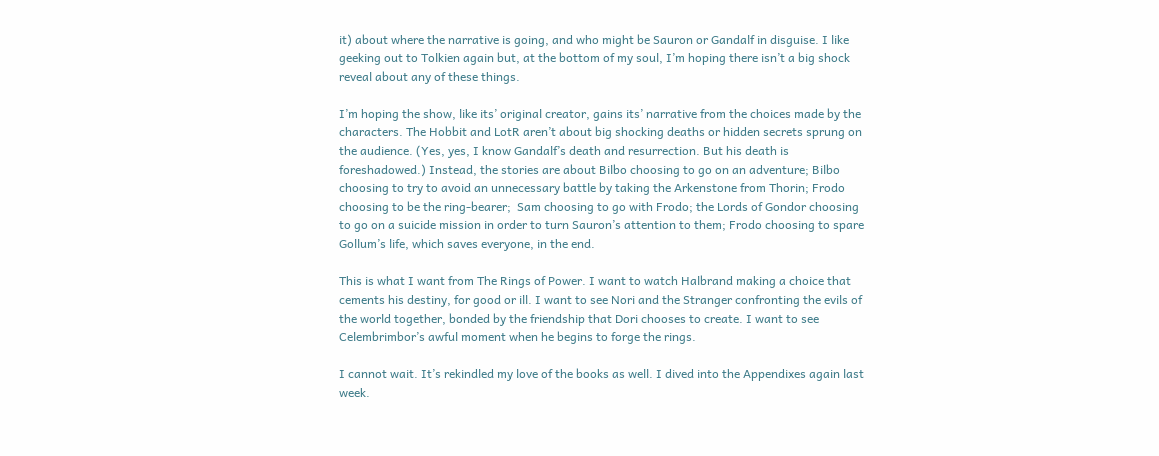it) about where the narrative is going, and who might be Sauron or Gandalf in disguise. I like geeking out to Tolkien again but, at the bottom of my soul, I’m hoping there isn’t a big shock reveal about any of these things.

I’m hoping the show, like its’ original creator, gains its’ narrative from the choices made by the characters. The Hobbit and LotR aren’t about big shocking deaths or hidden secrets sprung on the audience. (Yes, yes, I know Gandalf’s death and resurrection. But his death is foreshadowed.) Instead, the stories are about Bilbo choosing to go on an adventure; Bilbo choosing to try to avoid an unnecessary battle by taking the Arkenstone from Thorin; Frodo choosing to be the ring-bearer;  Sam choosing to go with Frodo; the Lords of Gondor choosing to go on a suicide mission in order to turn Sauron’s attention to them; Frodo choosing to spare Gollum’s life, which saves everyone, in the end.

This is what I want from The Rings of Power. I want to watch Halbrand making a choice that cements his destiny, for good or ill. I want to see Nori and the Stranger confronting the evils of the world together, bonded by the friendship that Dori chooses to create. I want to see Celembrimbor’s awful moment when he begins to forge the rings.

I cannot wait. It’s rekindled my love of the books as well. I dived into the Appendixes again last week.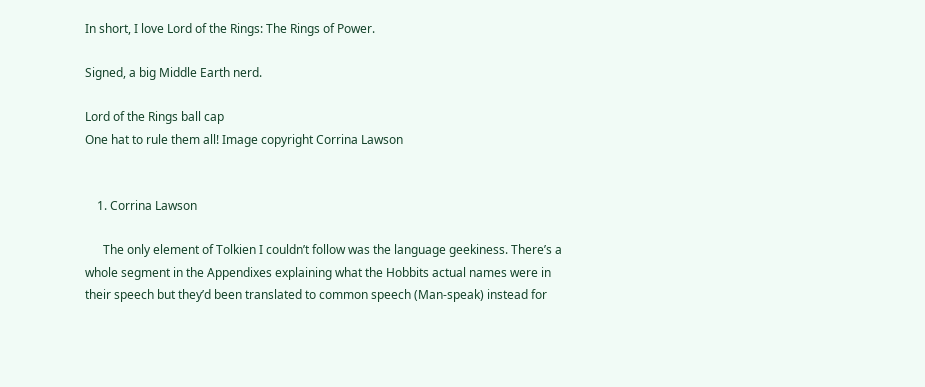In short, I love Lord of the Rings: The Rings of Power.

Signed, a big Middle Earth nerd.

Lord of the Rings ball cap
One hat to rule them all! Image copyright Corrina Lawson


    1. Corrina Lawson

      The only element of Tolkien I couldn’t follow was the language geekiness. There’s a whole segment in the Appendixes explaining what the Hobbits actual names were in their speech but they’d been translated to common speech (Man-speak) instead for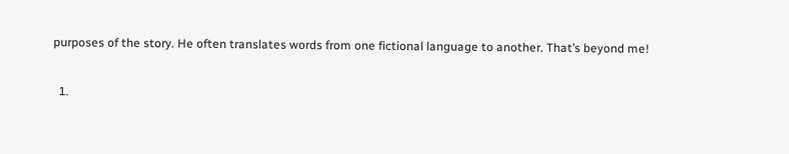purposes of the story. He often translates words from one fictional language to another. That’s beyond me!

  1.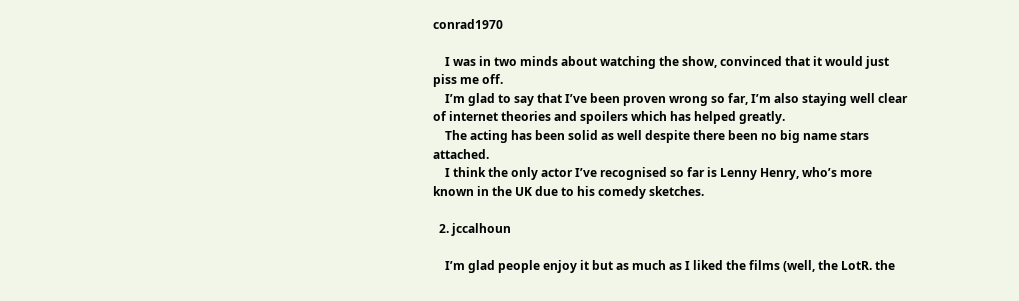conrad1970

    I was in two minds about watching the show, convinced that it would just piss me off.
    I’m glad to say that I’ve been proven wrong so far, I’m also staying well clear of internet theories and spoilers which has helped greatly.
    The acting has been solid as well despite there been no big name stars attached.
    I think the only actor I’ve recognised so far is Lenny Henry, who’s more known in the UK due to his comedy sketches.

  2. jccalhoun

    I’m glad people enjoy it but as much as I liked the films (well, the LotR. the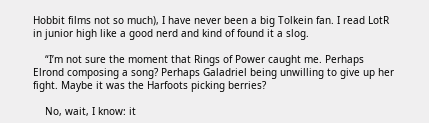Hobbit films not so much), I have never been a big Tolkein fan. I read LotR in junior high like a good nerd and kind of found it a slog.

    “I’m not sure the moment that Rings of Power caught me. Perhaps Elrond composing a song? Perhaps Galadriel being unwilling to give up her fight. Maybe it was the Harfoots picking berries?

    No, wait, I know: it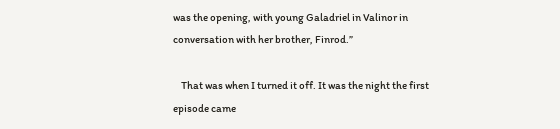was the opening, with young Galadriel in Valinor in conversation with her brother, Finrod.”

    That was when I turned it off. It was the night the first episode came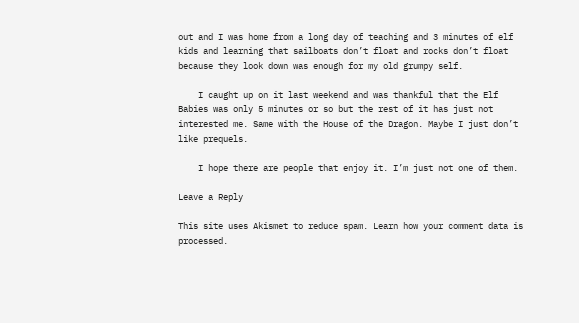out and I was home from a long day of teaching and 3 minutes of elf kids and learning that sailboats don’t float and rocks don’t float because they look down was enough for my old grumpy self.

    I caught up on it last weekend and was thankful that the Elf Babies was only 5 minutes or so but the rest of it has just not interested me. Same with the House of the Dragon. Maybe I just don’t like prequels.

    I hope there are people that enjoy it. I’m just not one of them.

Leave a Reply

This site uses Akismet to reduce spam. Learn how your comment data is processed.